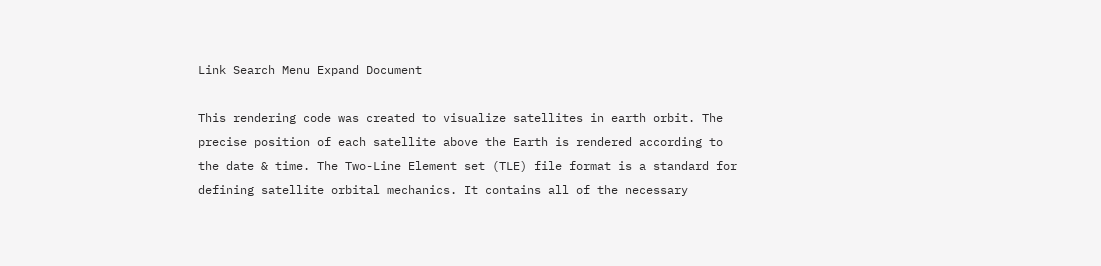Link Search Menu Expand Document

This rendering code was created to visualize satellites in earth orbit. The precise position of each satellite above the Earth is rendered according to the date & time. The Two-Line Element set (TLE) file format is a standard for defining satellite orbital mechanics. It contains all of the necessary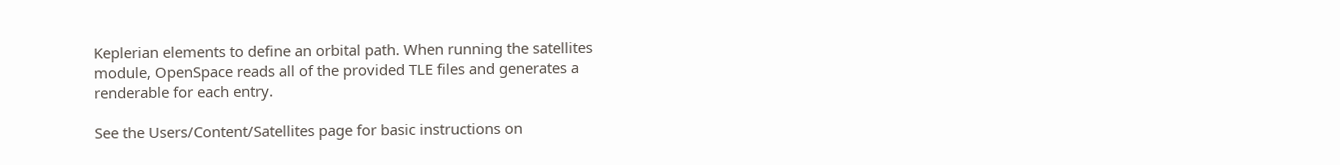Keplerian elements to define an orbital path. When running the satellites module, OpenSpace reads all of the provided TLE files and generates a renderable for each entry.

See the Users/Content/Satellites page for basic instructions on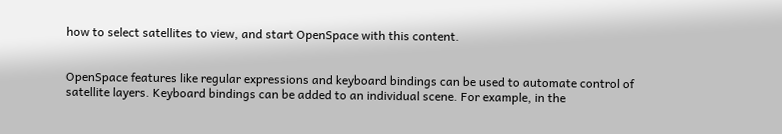how to select satellites to view, and start OpenSpace with this content.


OpenSpace features like regular expressions and keyboard bindings can be used to automate control of satellite layers. Keyboard bindings can be added to an individual scene. For example, in the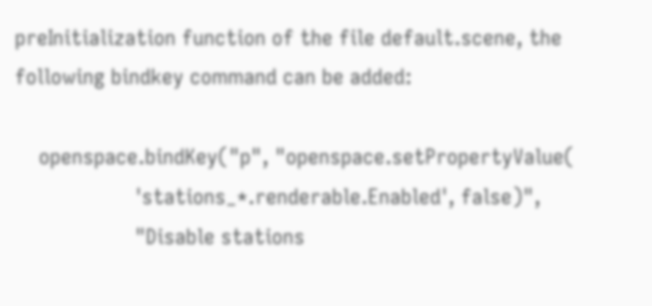preInitialization function of the file default.scene, the following bindkey command can be added:

    openspace.bindKey("p", "openspace.setPropertyValue(
                    'stations_*.renderable.Enabled', false)",
                    "Disable stations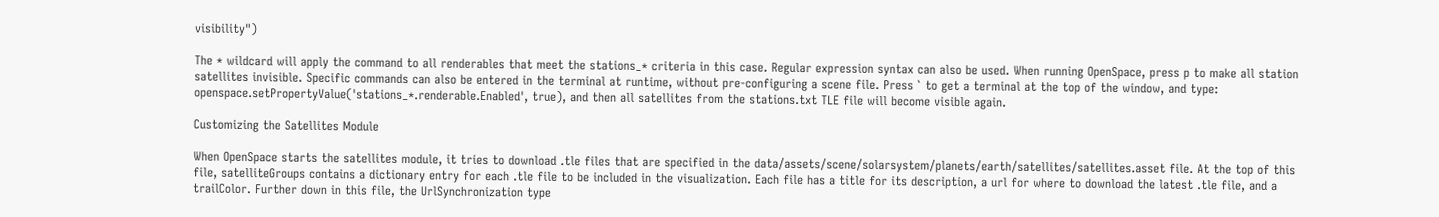visibility")

The * wildcard will apply the command to all renderables that meet the stations_* criteria in this case. Regular expression syntax can also be used. When running OpenSpace, press p to make all station satellites invisible. Specific commands can also be entered in the terminal at runtime, without pre-configuring a scene file. Press ` to get a terminal at the top of the window, and type: openspace.setPropertyValue('stations_*.renderable.Enabled', true), and then all satellites from the stations.txt TLE file will become visible again.

Customizing the Satellites Module

When OpenSpace starts the satellites module, it tries to download .tle files that are specified in the data/assets/scene/solarsystem/planets/earth/satellites/satellites.asset file. At the top of this file, satelliteGroups contains a dictionary entry for each .tle file to be included in the visualization. Each file has a title for its description, a url for where to download the latest .tle file, and a trailColor. Further down in this file, the UrlSynchronization type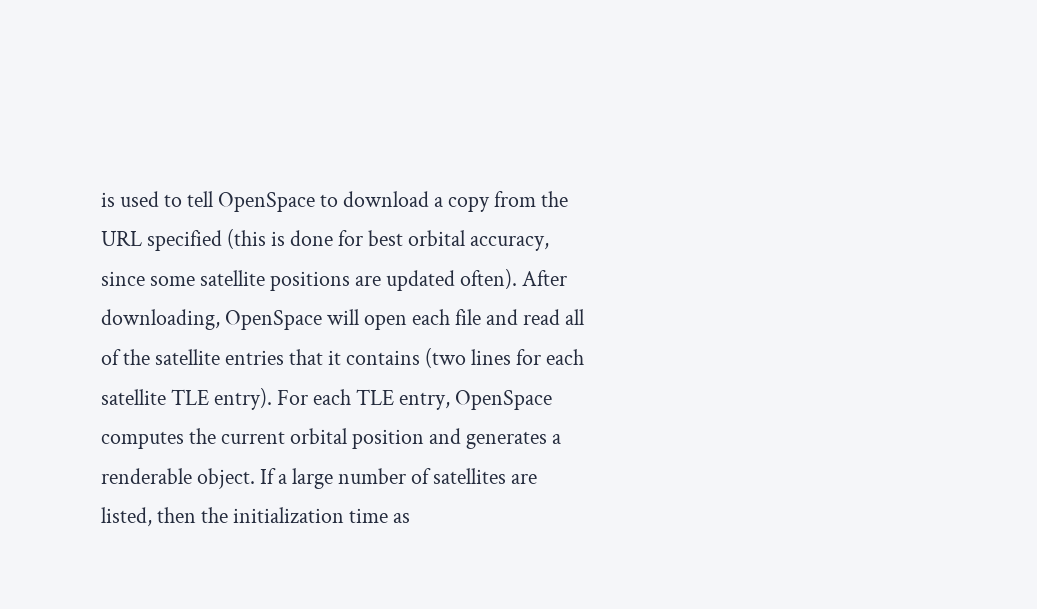is used to tell OpenSpace to download a copy from the URL specified (this is done for best orbital accuracy, since some satellite positions are updated often). After downloading, OpenSpace will open each file and read all of the satellite entries that it contains (two lines for each satellite TLE entry). For each TLE entry, OpenSpace computes the current orbital position and generates a renderable object. If a large number of satellites are listed, then the initialization time as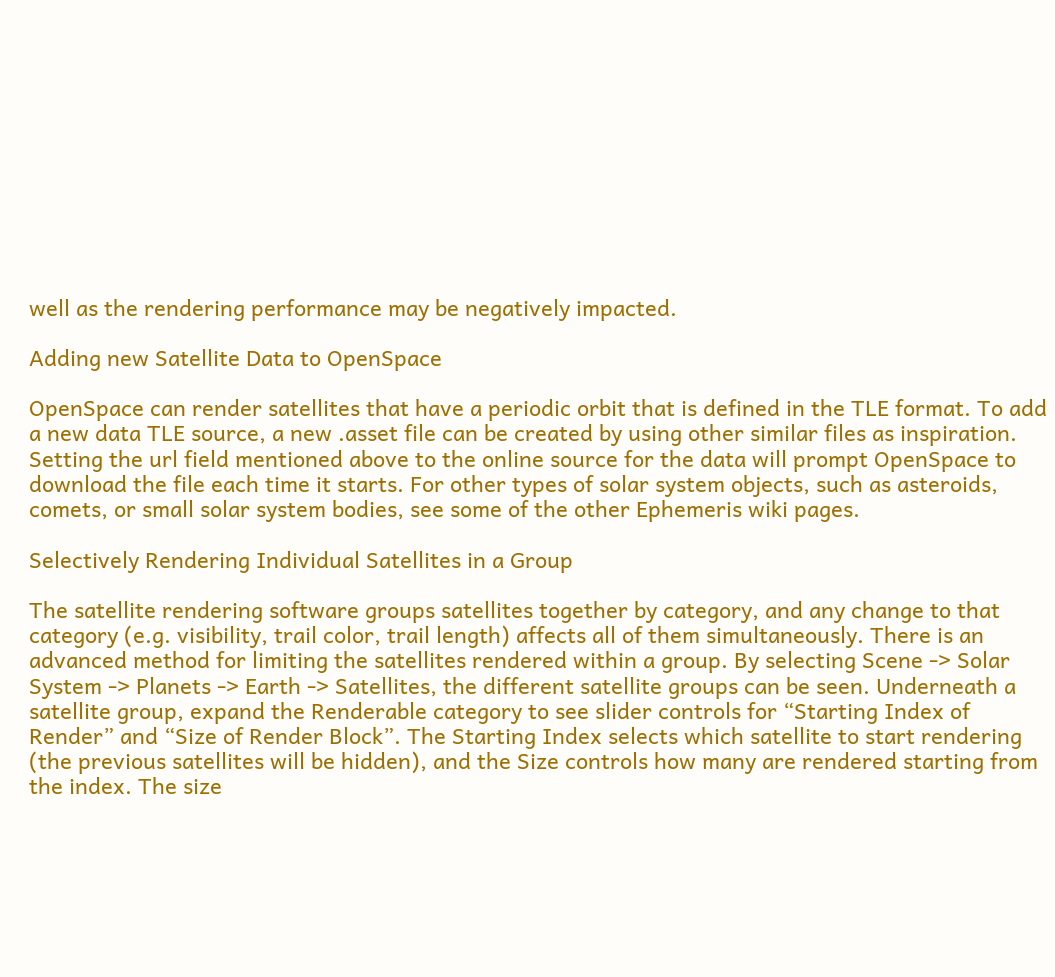well as the rendering performance may be negatively impacted.

Adding new Satellite Data to OpenSpace

OpenSpace can render satellites that have a periodic orbit that is defined in the TLE format. To add a new data TLE source, a new .asset file can be created by using other similar files as inspiration. Setting the url field mentioned above to the online source for the data will prompt OpenSpace to download the file each time it starts. For other types of solar system objects, such as asteroids, comets, or small solar system bodies, see some of the other Ephemeris wiki pages.

Selectively Rendering Individual Satellites in a Group

The satellite rendering software groups satellites together by category, and any change to that category (e.g. visibility, trail color, trail length) affects all of them simultaneously. There is an advanced method for limiting the satellites rendered within a group. By selecting Scene -> Solar System -> Planets -> Earth -> Satellites, the different satellite groups can be seen. Underneath a satellite group, expand the Renderable category to see slider controls for “Starting Index of Render” and “Size of Render Block”. The Starting Index selects which satellite to start rendering (the previous satellites will be hidden), and the Size controls how many are rendered starting from the index. The size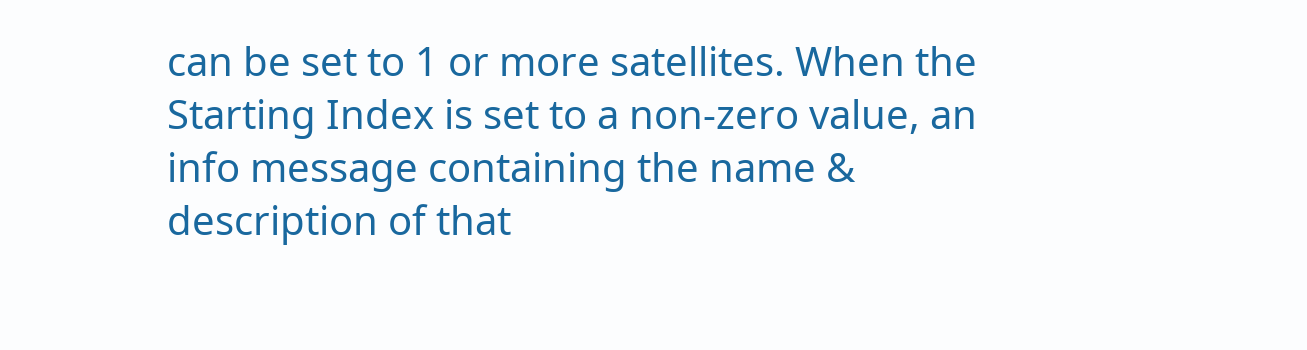can be set to 1 or more satellites. When the Starting Index is set to a non-zero value, an info message containing the name & description of that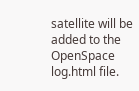satellite will be added to the OpenSpace log.html file.